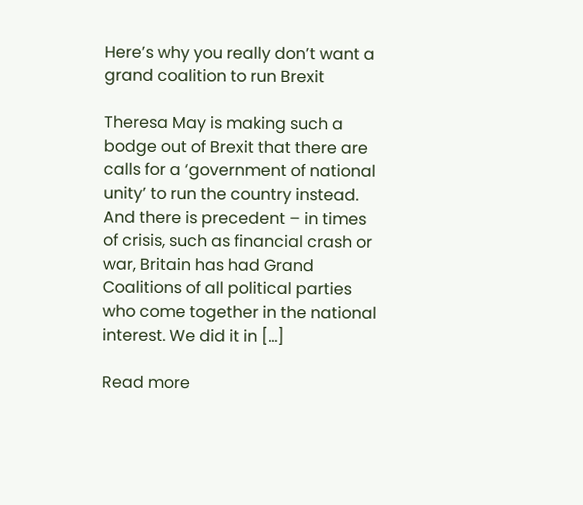Here’s why you really don’t want a grand coalition to run Brexit

Theresa May is making such a bodge out of Brexit that there are calls for a ‘government of national unity’ to run the country instead. And there is precedent – in times of crisis, such as financial crash or war, Britain has had Grand Coalitions of all political parties who come together in the national interest. We did it in […]

Read more